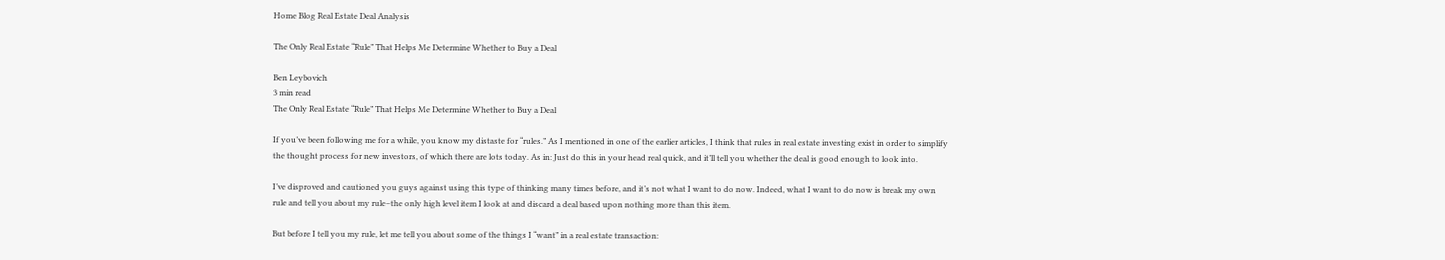Home Blog Real Estate Deal Analysis

The Only Real Estate “Rule” That Helps Me Determine Whether to Buy a Deal

Ben Leybovich
3 min read
The Only Real Estate “Rule” That Helps Me Determine Whether to Buy a Deal

If you’ve been following me for a while, you know my distaste for “rules.” As I mentioned in one of the earlier articles, I think that rules in real estate investing exist in order to simplify the thought process for new investors, of which there are lots today. As in: Just do this in your head real quick, and it’ll tell you whether the deal is good enough to look into.

I’ve disproved and cautioned you guys against using this type of thinking many times before, and it’s not what I want to do now. Indeed, what I want to do now is break my own rule and tell you about my rule–the only high level item I look at and discard a deal based upon nothing more than this item.

But before I tell you my rule, let me tell you about some of the things I “want” in a real estate transaction: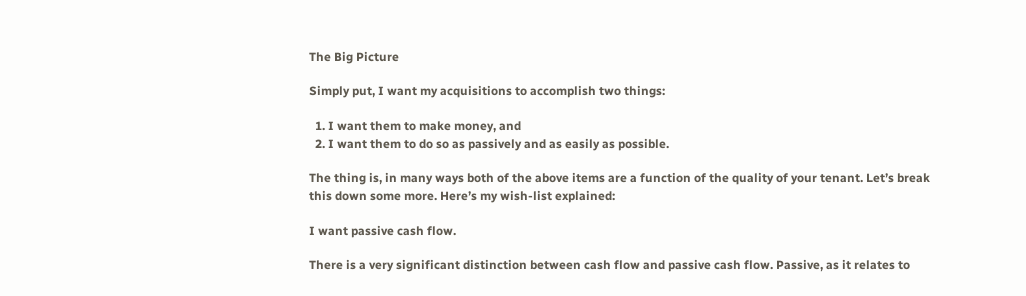The Big Picture

Simply put, I want my acquisitions to accomplish two things:

  1. I want them to make money, and
  2. I want them to do so as passively and as easily as possible.

The thing is, in many ways both of the above items are a function of the quality of your tenant. Let’s break this down some more. Here’s my wish-list explained:

I want passive cash flow.

There is a very significant distinction between cash flow and passive cash flow. Passive, as it relates to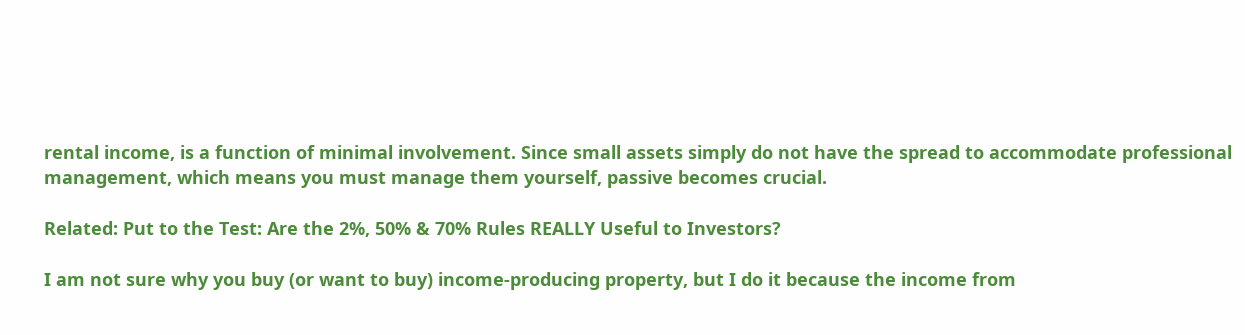rental income, is a function of minimal involvement. Since small assets simply do not have the spread to accommodate professional management, which means you must manage them yourself, passive becomes crucial.

Related: Put to the Test: Are the 2%, 50% & 70% Rules REALLY Useful to Investors?

I am not sure why you buy (or want to buy) income-producing property, but I do it because the income from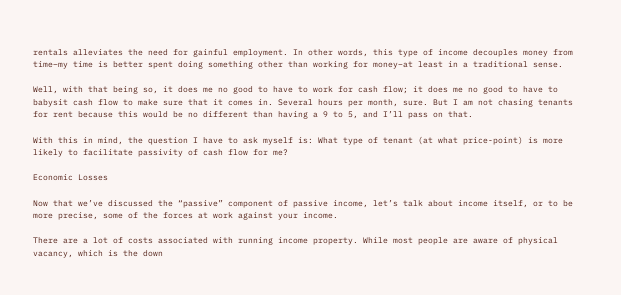rentals alleviates the need for gainful employment. In other words, this type of income decouples money from time–my time is better spent doing something other than working for money–at least in a traditional sense.

Well, with that being so, it does me no good to have to work for cash flow; it does me no good to have to babysit cash flow to make sure that it comes in. Several hours per month, sure. But I am not chasing tenants for rent because this would be no different than having a 9 to 5, and I’ll pass on that.

With this in mind, the question I have to ask myself is: What type of tenant (at what price-point) is more likely to facilitate passivity of cash flow for me?

Economic Losses

Now that we’ve discussed the “passive” component of passive income, let’s talk about income itself, or to be more precise, some of the forces at work against your income.

There are a lot of costs associated with running income property. While most people are aware of physical vacancy, which is the down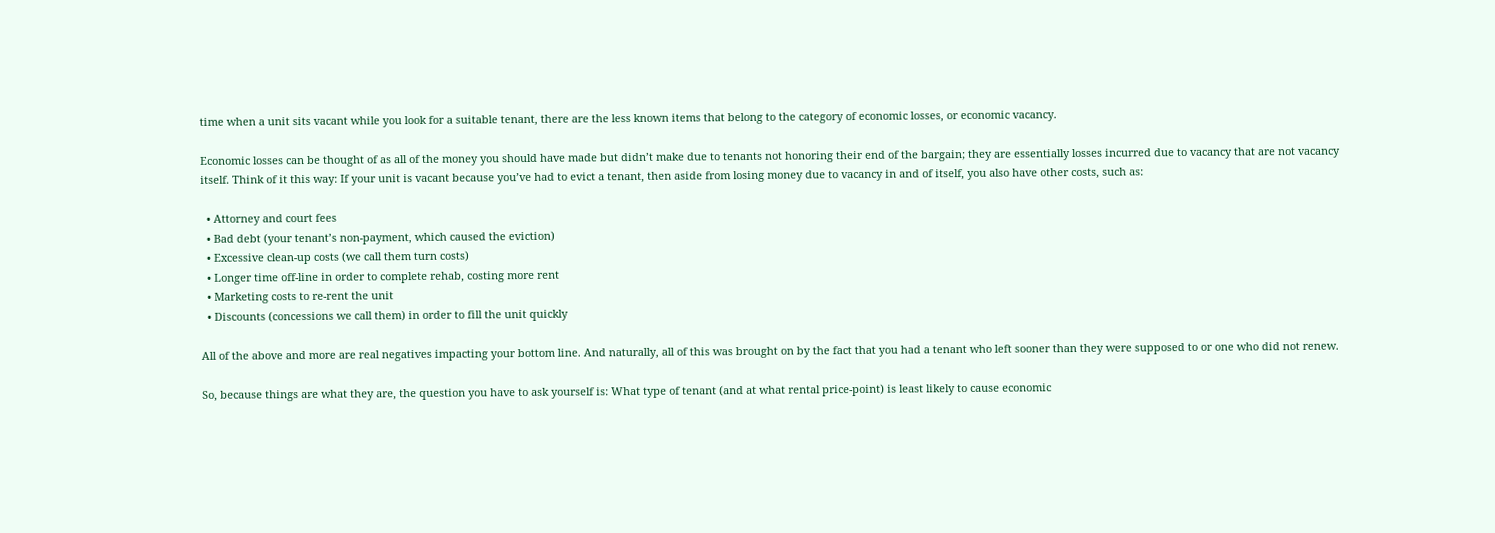time when a unit sits vacant while you look for a suitable tenant, there are the less known items that belong to the category of economic losses, or economic vacancy.

Economic losses can be thought of as all of the money you should have made but didn’t make due to tenants not honoring their end of the bargain; they are essentially losses incurred due to vacancy that are not vacancy itself. Think of it this way: If your unit is vacant because you’ve had to evict a tenant, then aside from losing money due to vacancy in and of itself, you also have other costs, such as:

  • Attorney and court fees
  • Bad debt (your tenant’s non-payment, which caused the eviction)
  • Excessive clean-up costs (we call them turn costs)
  • Longer time off-line in order to complete rehab, costing more rent
  • Marketing costs to re-rent the unit
  • Discounts (concessions we call them) in order to fill the unit quickly

All of the above and more are real negatives impacting your bottom line. And naturally, all of this was brought on by the fact that you had a tenant who left sooner than they were supposed to or one who did not renew.

So, because things are what they are, the question you have to ask yourself is: What type of tenant (and at what rental price-point) is least likely to cause economic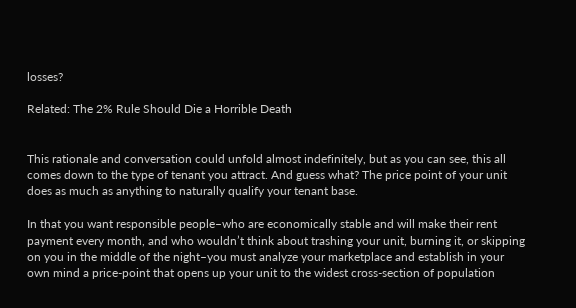losses?

Related: The 2% Rule Should Die a Horrible Death


This rationale and conversation could unfold almost indefinitely, but as you can see, this all comes down to the type of tenant you attract. And guess what? The price point of your unit does as much as anything to naturally qualify your tenant base.

In that you want responsible people–who are economically stable and will make their rent payment every month, and who wouldn’t think about trashing your unit, burning it, or skipping on you in the middle of the night–you must analyze your marketplace and establish in your own mind a price-point that opens up your unit to the widest cross-section of population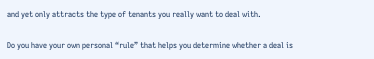and yet only attracts the type of tenants you really want to deal with.

Do you have your own personal “rule” that helps you determine whether a deal is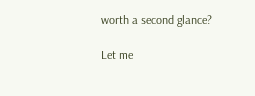worth a second glance?

Let me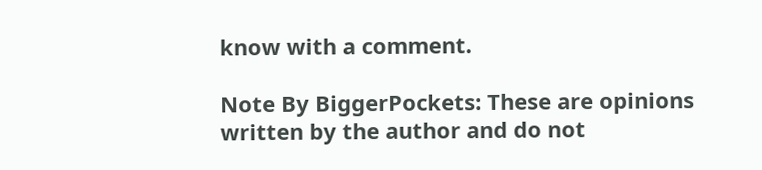know with a comment.

Note By BiggerPockets: These are opinions written by the author and do not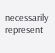necessarily represent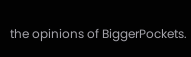the opinions of BiggerPockets.